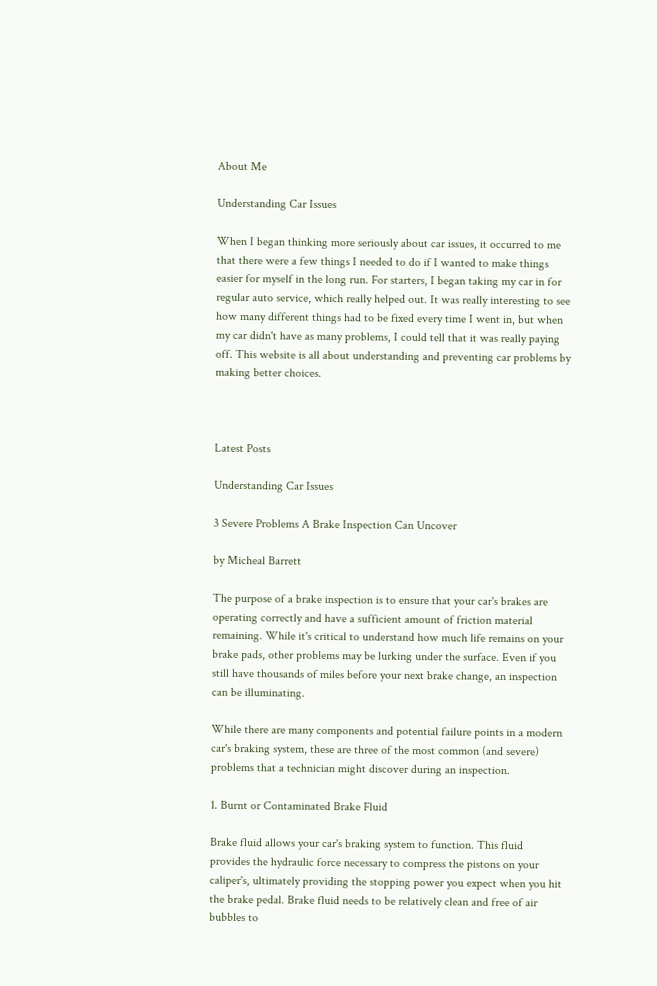About Me

Understanding Car Issues

When I began thinking more seriously about car issues, it occurred to me that there were a few things I needed to do if I wanted to make things easier for myself in the long run. For starters, I began taking my car in for regular auto service, which really helped out. It was really interesting to see how many different things had to be fixed every time I went in, but when my car didn't have as many problems, I could tell that it was really paying off. This website is all about understanding and preventing car problems by making better choices.



Latest Posts

Understanding Car Issues

3 Severe Problems A Brake Inspection Can Uncover

by Micheal Barrett

The purpose of a brake inspection is to ensure that your car's brakes are operating correctly and have a sufficient amount of friction material remaining. While it's critical to understand how much life remains on your brake pads, other problems may be lurking under the surface. Even if you still have thousands of miles before your next brake change, an inspection can be illuminating.

While there are many components and potential failure points in a modern car's braking system, these are three of the most common (and severe) problems that a technician might discover during an inspection.

1. Burnt or Contaminated Brake Fluid

Brake fluid allows your car's braking system to function. This fluid provides the hydraulic force necessary to compress the pistons on your caliper's, ultimately providing the stopping power you expect when you hit the brake pedal. Brake fluid needs to be relatively clean and free of air bubbles to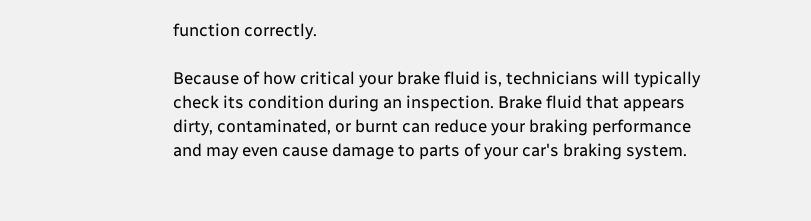function correctly.

Because of how critical your brake fluid is, technicians will typically check its condition during an inspection. Brake fluid that appears dirty, contaminated, or burnt can reduce your braking performance and may even cause damage to parts of your car's braking system.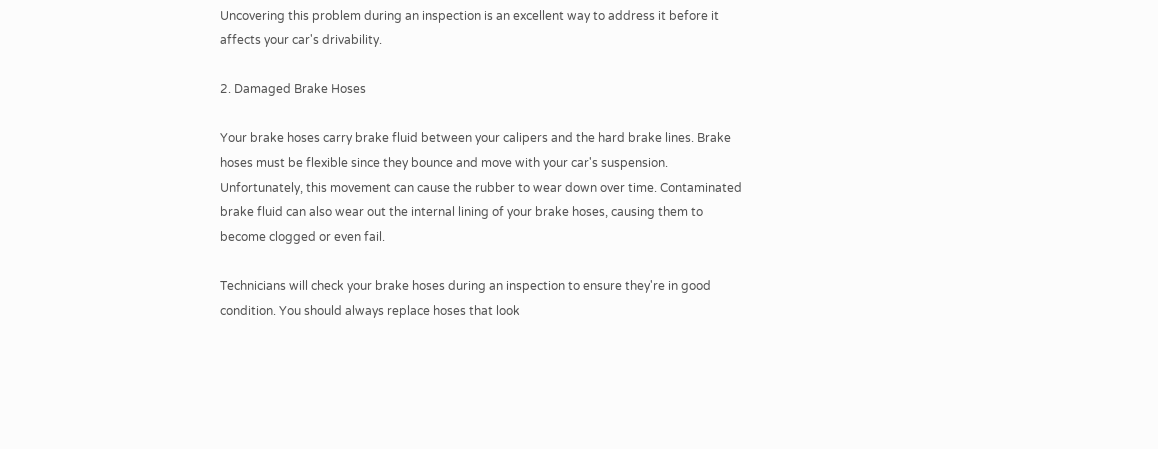Uncovering this problem during an inspection is an excellent way to address it before it affects your car's drivability.

2. Damaged Brake Hoses

Your brake hoses carry brake fluid between your calipers and the hard brake lines. Brake hoses must be flexible since they bounce and move with your car's suspension. Unfortunately, this movement can cause the rubber to wear down over time. Contaminated brake fluid can also wear out the internal lining of your brake hoses, causing them to become clogged or even fail.

Technicians will check your brake hoses during an inspection to ensure they're in good condition. You should always replace hoses that look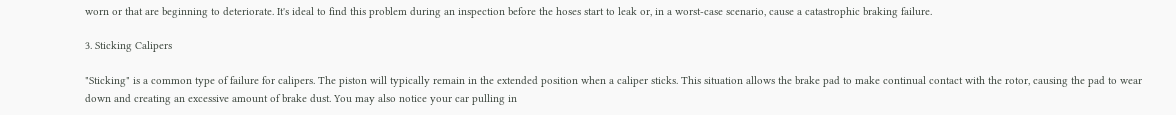worn or that are beginning to deteriorate. It's ideal to find this problem during an inspection before the hoses start to leak or, in a worst-case scenario, cause a catastrophic braking failure.

3. Sticking Calipers

"Sticking" is a common type of failure for calipers. The piston will typically remain in the extended position when a caliper sticks. This situation allows the brake pad to make continual contact with the rotor, causing the pad to wear down and creating an excessive amount of brake dust. You may also notice your car pulling in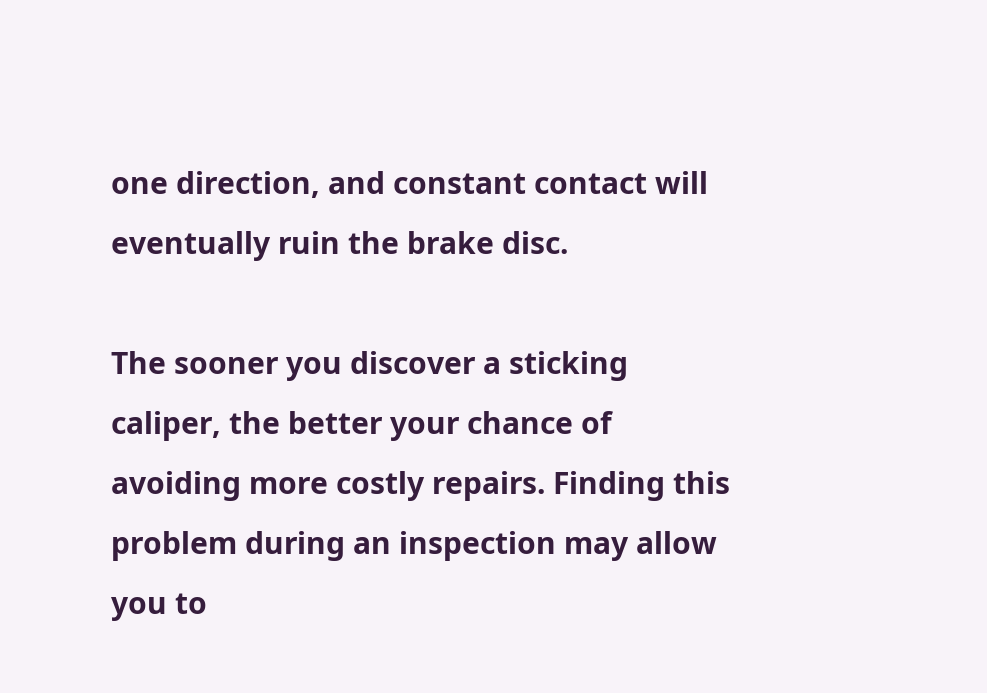one direction, and constant contact will eventually ruin the brake disc.

The sooner you discover a sticking caliper, the better your chance of avoiding more costly repairs. Finding this problem during an inspection may allow you to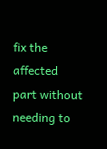fix the affected part without needing to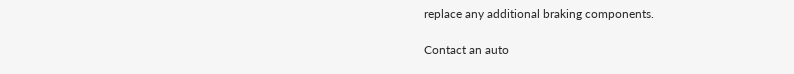replace any additional braking components.

Contact an auto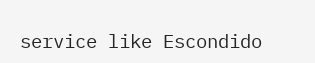service like Escondido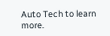Auto Tech to learn more.